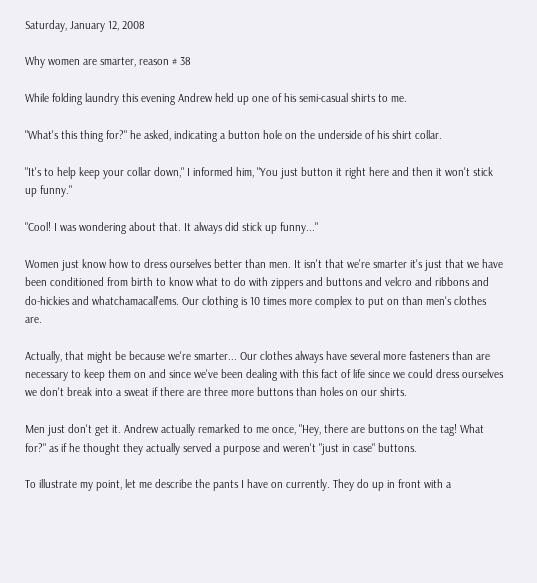Saturday, January 12, 2008

Why women are smarter, reason # 38

While folding laundry this evening Andrew held up one of his semi-casual shirts to me.

"What's this thing for?" he asked, indicating a button hole on the underside of his shirt collar.

"It's to help keep your collar down," I informed him, "You just button it right here and then it won't stick up funny."

"Cool! I was wondering about that. It always did stick up funny..."

Women just know how to dress ourselves better than men. It isn't that we're smarter it's just that we have been conditioned from birth to know what to do with zippers and buttons and velcro and ribbons and do-hickies and whatchamacall'ems. Our clothing is 10 times more complex to put on than men's clothes are.

Actually, that might be because we're smarter... Our clothes always have several more fasteners than are necessary to keep them on and since we've been dealing with this fact of life since we could dress ourselves we don't break into a sweat if there are three more buttons than holes on our shirts.

Men just don't get it. Andrew actually remarked to me once, "Hey, there are buttons on the tag! What for?" as if he thought they actually served a purpose and weren't "just in case" buttons.

To illustrate my point, let me describe the pants I have on currently. They do up in front with a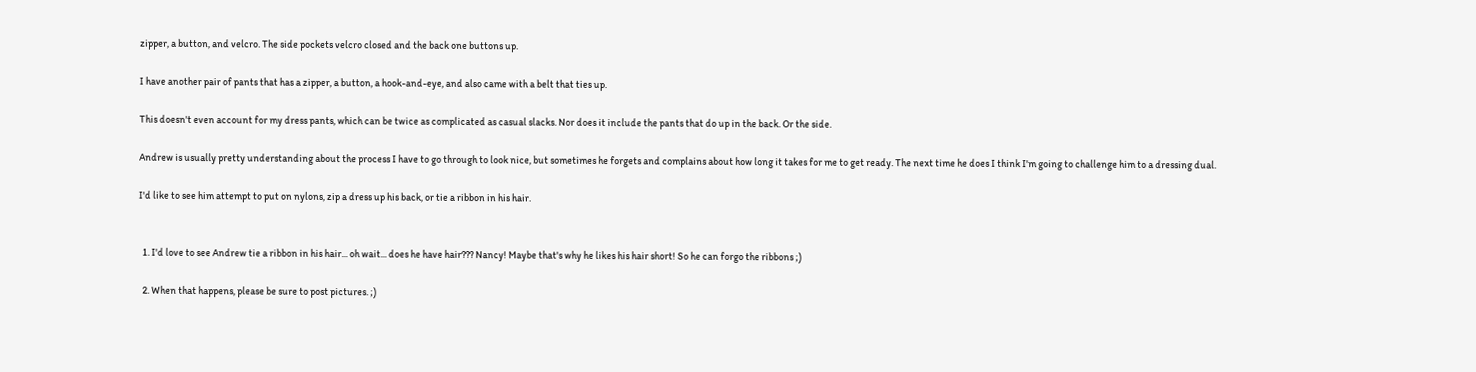zipper, a button, and velcro. The side pockets velcro closed and the back one buttons up.

I have another pair of pants that has a zipper, a button, a hook-and-eye, and also came with a belt that ties up.

This doesn't even account for my dress pants, which can be twice as complicated as casual slacks. Nor does it include the pants that do up in the back. Or the side.

Andrew is usually pretty understanding about the process I have to go through to look nice, but sometimes he forgets and complains about how long it takes for me to get ready. The next time he does I think I'm going to challenge him to a dressing dual.

I'd like to see him attempt to put on nylons, zip a dress up his back, or tie a ribbon in his hair.


  1. I'd love to see Andrew tie a ribbon in his hair... oh wait... does he have hair??? Nancy! Maybe that's why he likes his hair short! So he can forgo the ribbons ;)

  2. When that happens, please be sure to post pictures. ;)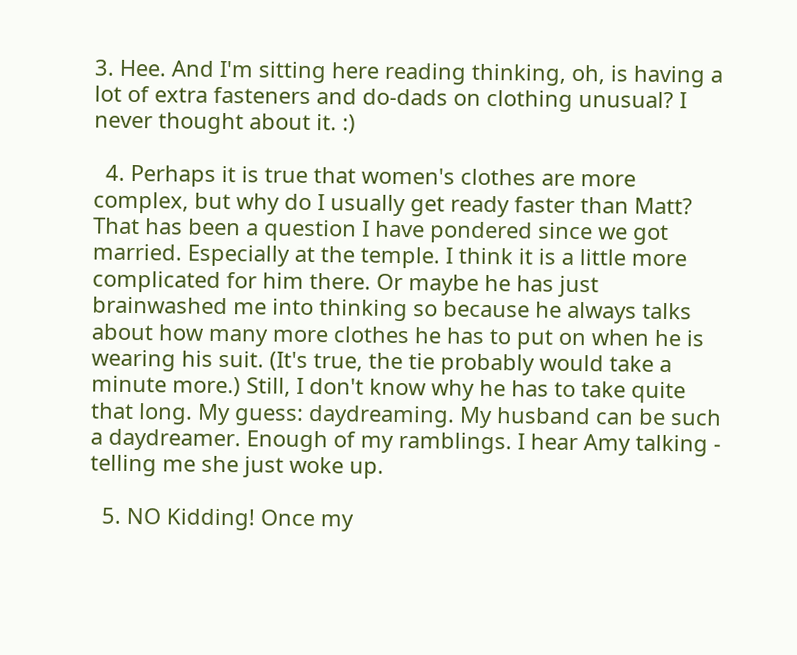3. Hee. And I'm sitting here reading thinking, oh, is having a lot of extra fasteners and do-dads on clothing unusual? I never thought about it. :)

  4. Perhaps it is true that women's clothes are more complex, but why do I usually get ready faster than Matt? That has been a question I have pondered since we got married. Especially at the temple. I think it is a little more complicated for him there. Or maybe he has just brainwashed me into thinking so because he always talks about how many more clothes he has to put on when he is wearing his suit. (It's true, the tie probably would take a minute more.) Still, I don't know why he has to take quite that long. My guess: daydreaming. My husband can be such a daydreamer. Enough of my ramblings. I hear Amy talking - telling me she just woke up.

  5. NO Kidding! Once my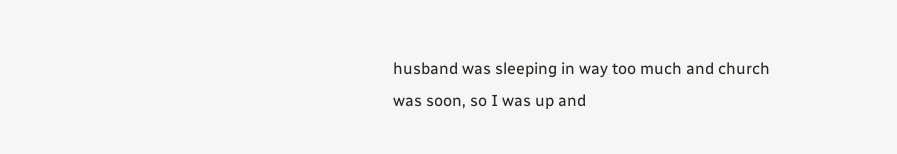husband was sleeping in way too much and church was soon, so I was up and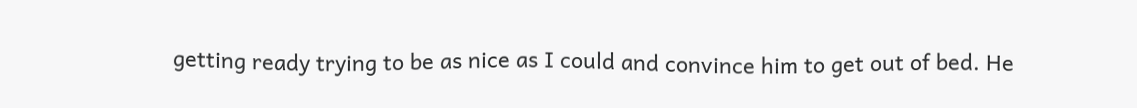getting ready trying to be as nice as I could and convince him to get out of bed. He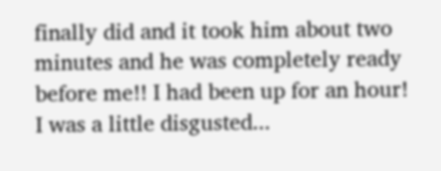finally did and it took him about two minutes and he was completely ready before me!! I had been up for an hour! I was a little disgusted...